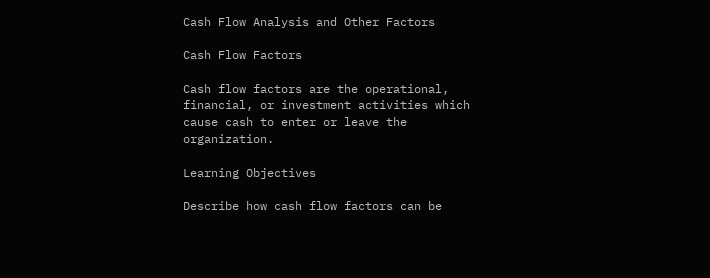Cash Flow Analysis and Other Factors

Cash Flow Factors

Cash flow factors are the operational, financial, or investment activities which cause cash to enter or leave the organization.

Learning Objectives

Describe how cash flow factors can be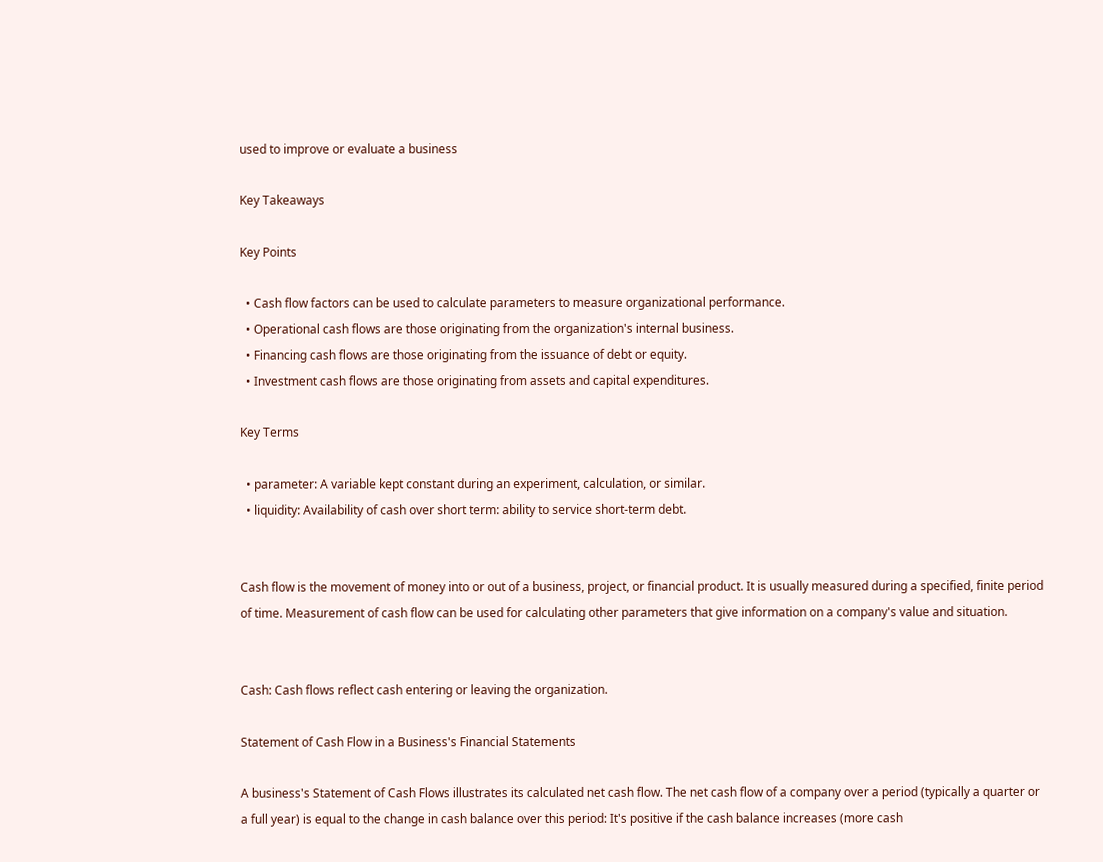used to improve or evaluate a business

Key Takeaways

Key Points

  • Cash flow factors can be used to calculate parameters to measure organizational performance.
  • Operational cash flows are those originating from the organization's internal business.
  • Financing cash flows are those originating from the issuance of debt or equity.
  • Investment cash flows are those originating from assets and capital expenditures.

Key Terms

  • parameter: A variable kept constant during an experiment, calculation, or similar.
  • liquidity: Availability of cash over short term: ability to service short-term debt.


Cash flow is the movement of money into or out of a business, project, or financial product. It is usually measured during a specified, finite period of time. Measurement of cash flow can be used for calculating other parameters that give information on a company's value and situation.


Cash: Cash flows reflect cash entering or leaving the organization.

Statement of Cash Flow in a Business's Financial Statements

A business's Statement of Cash Flows illustrates its calculated net cash flow. The net cash flow of a company over a period (typically a quarter or a full year) is equal to the change in cash balance over this period: It's positive if the cash balance increases (more cash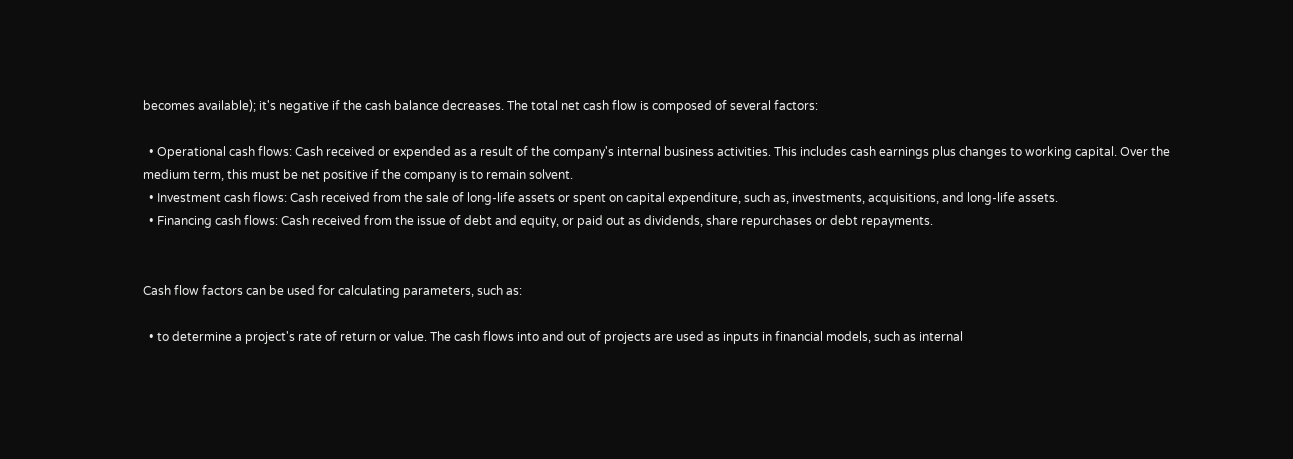becomes available); it's negative if the cash balance decreases. The total net cash flow is composed of several factors:

  • Operational cash flows: Cash received or expended as a result of the company's internal business activities. This includes cash earnings plus changes to working capital. Over the medium term, this must be net positive if the company is to remain solvent.
  • Investment cash flows: Cash received from the sale of long-life assets or spent on capital expenditure, such as, investments, acquisitions, and long-life assets.
  • Financing cash flows: Cash received from the issue of debt and equity, or paid out as dividends, share repurchases or debt repayments.


Cash flow factors can be used for calculating parameters, such as:

  • to determine a project's rate of return or value. The cash flows into and out of projects are used as inputs in financial models, such as internal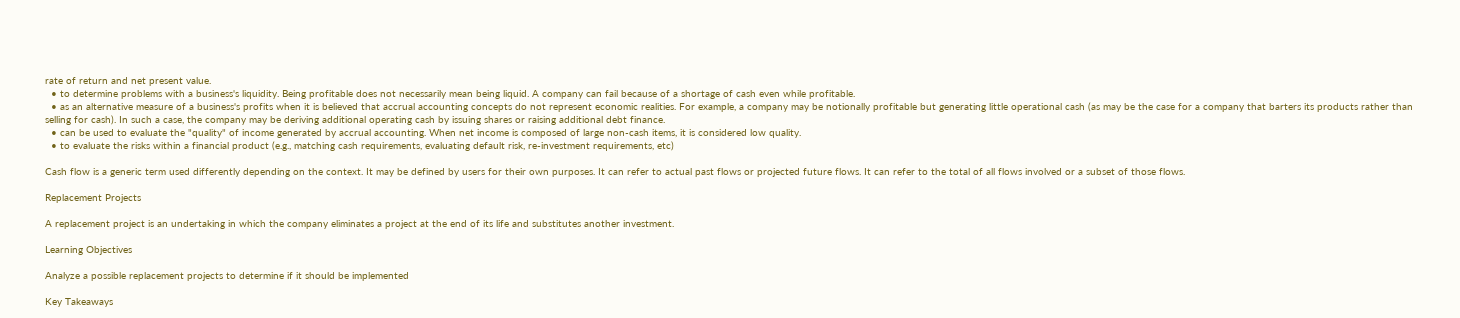rate of return and net present value.
  • to determine problems with a business's liquidity. Being profitable does not necessarily mean being liquid. A company can fail because of a shortage of cash even while profitable.
  • as an alternative measure of a business's profits when it is believed that accrual accounting concepts do not represent economic realities. For example, a company may be notionally profitable but generating little operational cash (as may be the case for a company that barters its products rather than selling for cash). In such a case, the company may be deriving additional operating cash by issuing shares or raising additional debt finance.
  • can be used to evaluate the "quality" of income generated by accrual accounting. When net income is composed of large non-cash items, it is considered low quality.
  • to evaluate the risks within a financial product (e.g., matching cash requirements, evaluating default risk, re-investment requirements, etc)

Cash flow is a generic term used differently depending on the context. It may be defined by users for their own purposes. It can refer to actual past flows or projected future flows. It can refer to the total of all flows involved or a subset of those flows.

Replacement Projects

A replacement project is an undertaking in which the company eliminates a project at the end of its life and substitutes another investment.

Learning Objectives

Analyze a possible replacement projects to determine if it should be implemented

Key Takeaways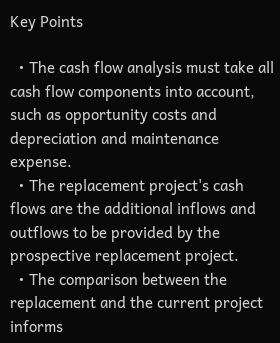Key Points

  • The cash flow analysis must take all cash flow components into account, such as opportunity costs and depreciation and maintenance expense.
  • The replacement project's cash flows are the additional inflows and outflows to be provided by the prospective replacement project.
  • The comparison between the replacement and the current project informs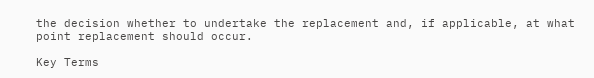the decision whether to undertake the replacement and, if applicable, at what point replacement should occur.

Key Terms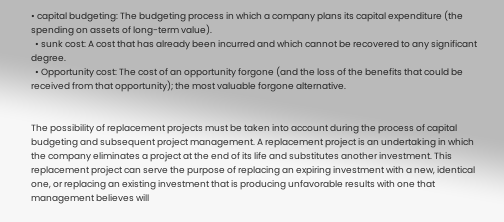• capital budgeting: The budgeting process in which a company plans its capital expenditure (the spending on assets of long-term value).
  • sunk cost: A cost that has already been incurred and which cannot be recovered to any significant degree.
  • Opportunity cost: The cost of an opportunity forgone (and the loss of the benefits that could be received from that opportunity); the most valuable forgone alternative.


The possibility of replacement projects must be taken into account during the process of capital budgeting and subsequent project management. A replacement project is an undertaking in which the company eliminates a project at the end of its life and substitutes another investment. This replacement project can serve the purpose of replacing an expiring investment with a new, identical one, or replacing an existing investment that is producing unfavorable results with one that management believes will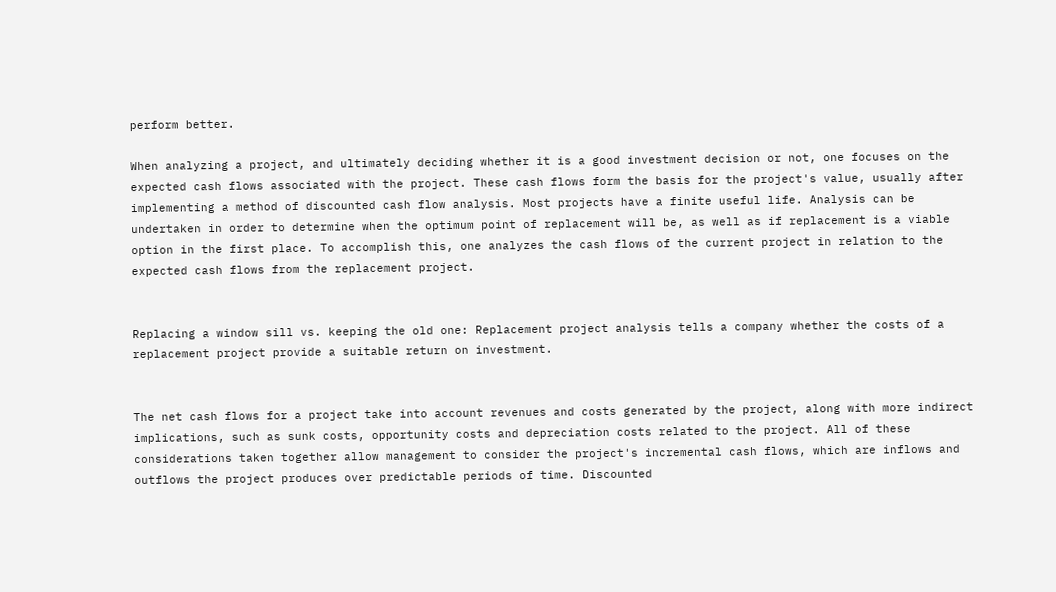perform better.

When analyzing a project, and ultimately deciding whether it is a good investment decision or not, one focuses on the expected cash flows associated with the project. These cash flows form the basis for the project's value, usually after implementing a method of discounted cash flow analysis. Most projects have a finite useful life. Analysis can be undertaken in order to determine when the optimum point of replacement will be, as well as if replacement is a viable option in the first place. To accomplish this, one analyzes the cash flows of the current project in relation to the expected cash flows from the replacement project.


Replacing a window sill vs. keeping the old one: Replacement project analysis tells a company whether the costs of a replacement project provide a suitable return on investment.


The net cash flows for a project take into account revenues and costs generated by the project, along with more indirect implications, such as sunk costs, opportunity costs and depreciation costs related to the project. All of these considerations taken together allow management to consider the project's incremental cash flows, which are inflows and outflows the project produces over predictable periods of time. Discounted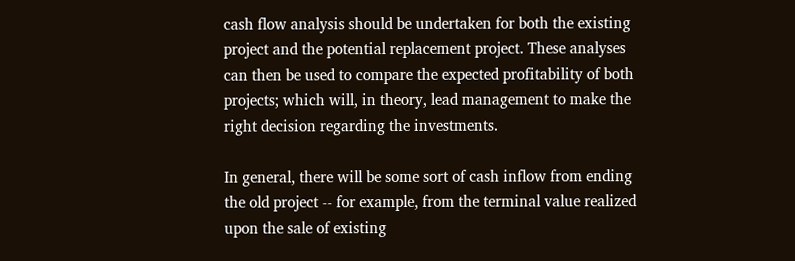cash flow analysis should be undertaken for both the existing project and the potential replacement project. These analyses can then be used to compare the expected profitability of both projects; which will, in theory, lead management to make the right decision regarding the investments.

In general, there will be some sort of cash inflow from ending the old project -- for example, from the terminal value realized upon the sale of existing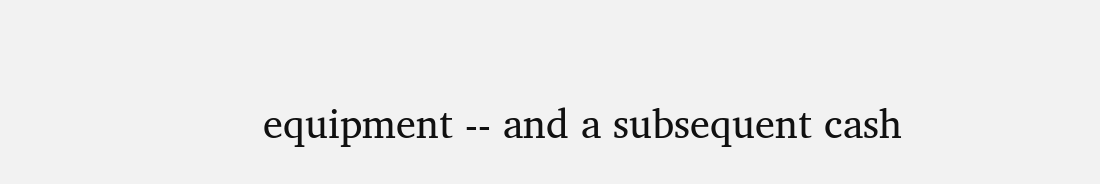equipment -- and a subsequent cash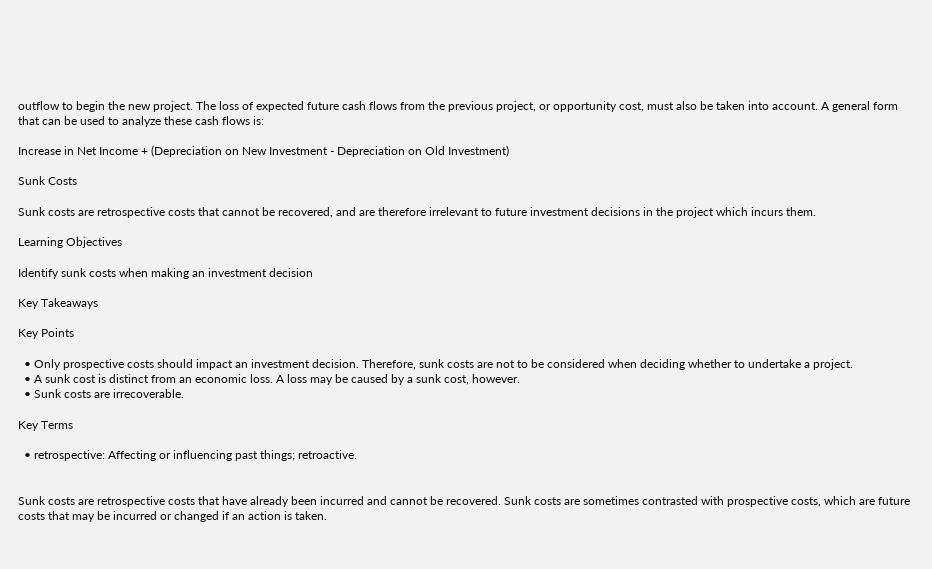outflow to begin the new project. The loss of expected future cash flows from the previous project, or opportunity cost, must also be taken into account. A general form that can be used to analyze these cash flows is:

Increase in Net Income + (Depreciation on New Investment - Depreciation on Old Investment)

Sunk Costs

Sunk costs are retrospective costs that cannot be recovered, and are therefore irrelevant to future investment decisions in the project which incurs them.

Learning Objectives

Identify sunk costs when making an investment decision

Key Takeaways

Key Points

  • Only prospective costs should impact an investment decision. Therefore, sunk costs are not to be considered when deciding whether to undertake a project.
  • A sunk cost is distinct from an economic loss. A loss may be caused by a sunk cost, however.
  • Sunk costs are irrecoverable.

Key Terms

  • retrospective: Affecting or influencing past things; retroactive.


Sunk costs are retrospective costs that have already been incurred and cannot be recovered. Sunk costs are sometimes contrasted with prospective costs, which are future costs that may be incurred or changed if an action is taken.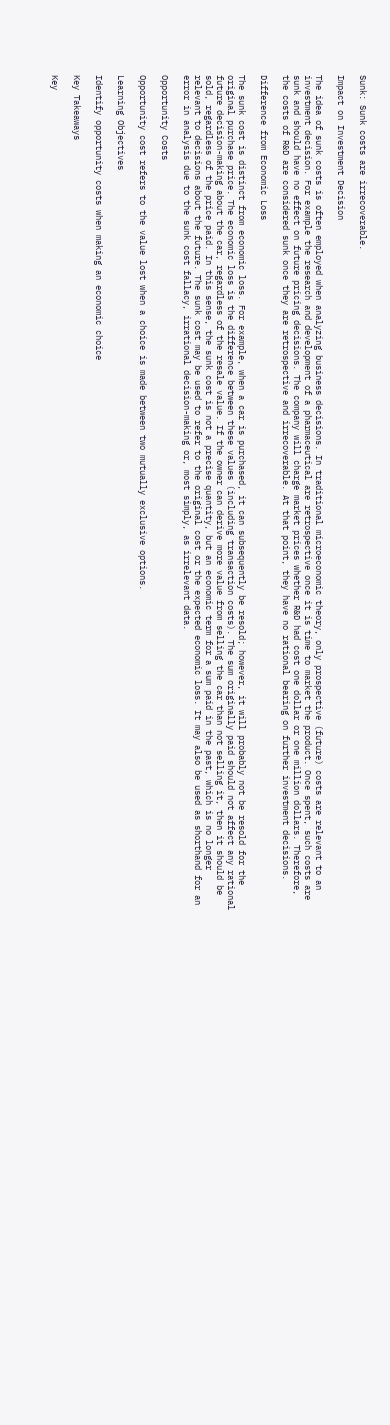Sunk: Sunk costs are irrecoverable.

Impact on Investment Decision

The idea of sunk costs is often employed when analyzing business decisions. In traditional microeconomic theory, only prospective (future) costs are relevant to an investment decision. For example the research and development of a pharmaceutical are retrospective once it is time to market the product. Once spent, such costs are sunk and should have no effect on future pricing decisions. The company will charge market prices whether R&D had cost one dollar or one million dollars. Therefore, the costs of R&D are considered sunk once they are retrospective and irrecoverable. At that point, they have no rational bearing on further investment decisions.

Difference from Economic Loss

The sunk cost is distinct from economic loss. For example, when a car is purchased, it can subsequently be resold; however, it will probably not be resold for the original purchase price. The economic loss is the difference between these values (including transaction costs). The sum originally paid should not affect any rational future decision-making about the car, regardless of the resale value. If the owner can derive more value from selling the car than not selling it, then it should be sold, regardless of the price paid. In this sense, the sunk cost is not a precise quantity, but an economic term for a sum paid in the past, which is no longer relevant to decisions about the future. The sunk cost may be used to refer to the original cost or the expected economic loss. It may also be used as shorthand for an error in analysis due to the sunk cost fallacy, irrational decision-making or, most simply, as irrelevant data.

Opportunity Costs

Opportunity cost refers to the value lost when a choice is made between two mutually exclusive options.

Learning Objectives

Identify opportunity costs when making an economic choice

Key Takeaways

Key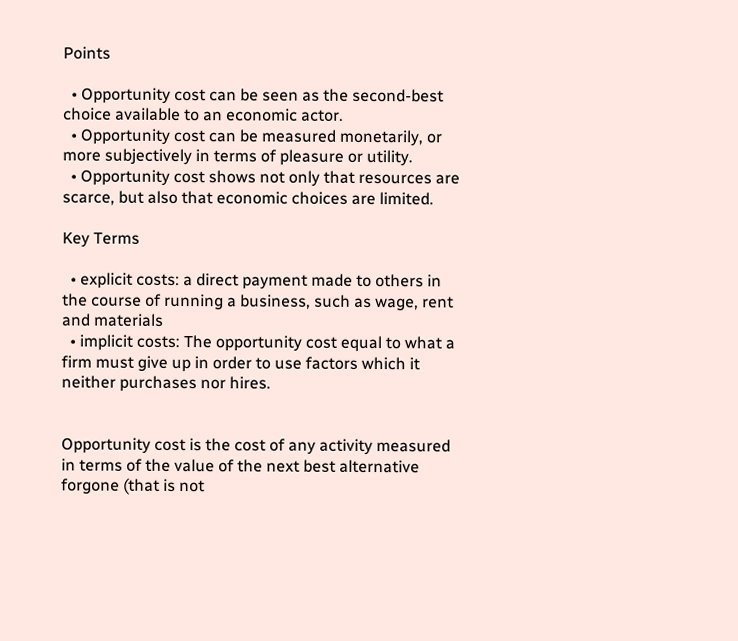Points

  • Opportunity cost can be seen as the second-best choice available to an economic actor.
  • Opportunity cost can be measured monetarily, or more subjectively in terms of pleasure or utility.
  • Opportunity cost shows not only that resources are scarce, but also that economic choices are limited.

Key Terms

  • explicit costs: a direct payment made to others in the course of running a business, such as wage, rent and materials
  • implicit costs: The opportunity cost equal to what a firm must give up in order to use factors which it neither purchases nor hires.


Opportunity cost is the cost of any activity measured in terms of the value of the next best alternative forgone (that is not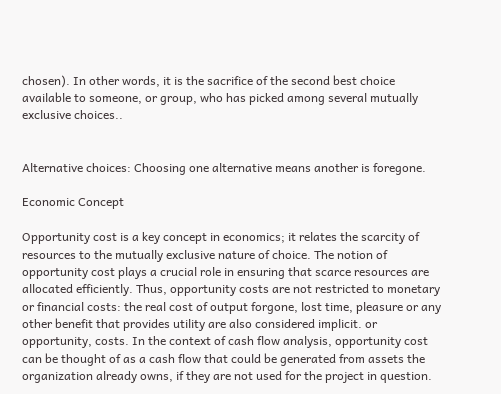chosen). In other words, it is the sacrifice of the second best choice available to someone, or group, who has picked among several mutually exclusive choices..


Alternative choices: Choosing one alternative means another is foregone.

Economic Concept

Opportunity cost is a key concept in economics; it relates the scarcity of resources to the mutually exclusive nature of choice. The notion of opportunity cost plays a crucial role in ensuring that scarce resources are allocated efficiently. Thus, opportunity costs are not restricted to monetary or financial costs: the real cost of output forgone, lost time, pleasure or any other benefit that provides utility are also considered implicit. or opportunity, costs. In the context of cash flow analysis, opportunity cost can be thought of as a cash flow that could be generated from assets the organization already owns, if they are not used for the project in question.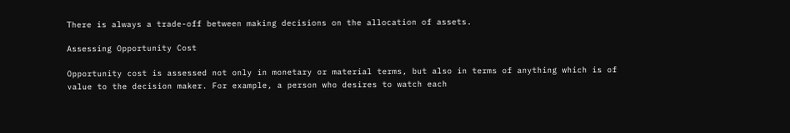There is always a trade-off between making decisions on the allocation of assets.

Assessing Opportunity Cost

Opportunity cost is assessed not only in monetary or material terms, but also in terms of anything which is of value to the decision maker. For example, a person who desires to watch each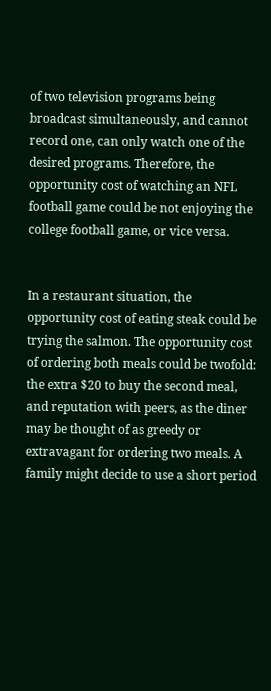of two television programs being broadcast simultaneously, and cannot record one, can only watch one of the desired programs. Therefore, the opportunity cost of watching an NFL football game could be not enjoying the college football game, or vice versa.


In a restaurant situation, the opportunity cost of eating steak could be trying the salmon. The opportunity cost of ordering both meals could be twofold: the extra $20 to buy the second meal, and reputation with peers, as the diner may be thought of as greedy or extravagant for ordering two meals. A family might decide to use a short period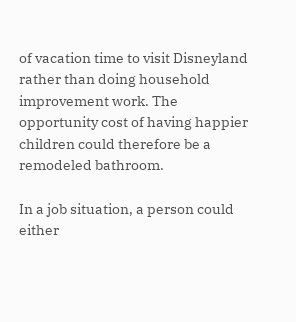of vacation time to visit Disneyland rather than doing household improvement work. The opportunity cost of having happier children could therefore be a remodeled bathroom.

In a job situation, a person could either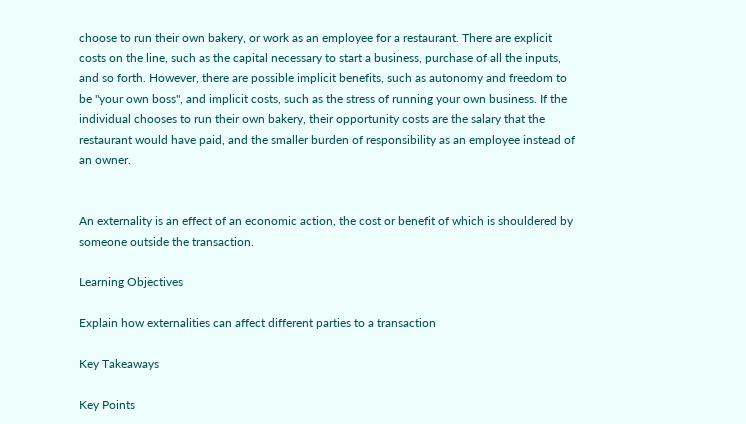choose to run their own bakery, or work as an employee for a restaurant. There are explicit costs on the line, such as the capital necessary to start a business, purchase of all the inputs, and so forth. However, there are possible implicit benefits, such as autonomy and freedom to be "your own boss", and implicit costs, such as the stress of running your own business. If the individual chooses to run their own bakery, their opportunity costs are the salary that the restaurant would have paid, and the smaller burden of responsibility as an employee instead of an owner.


An externality is an effect of an economic action, the cost or benefit of which is shouldered by someone outside the transaction.

Learning Objectives

Explain how externalities can affect different parties to a transaction

Key Takeaways

Key Points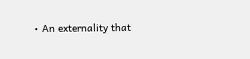• An externality that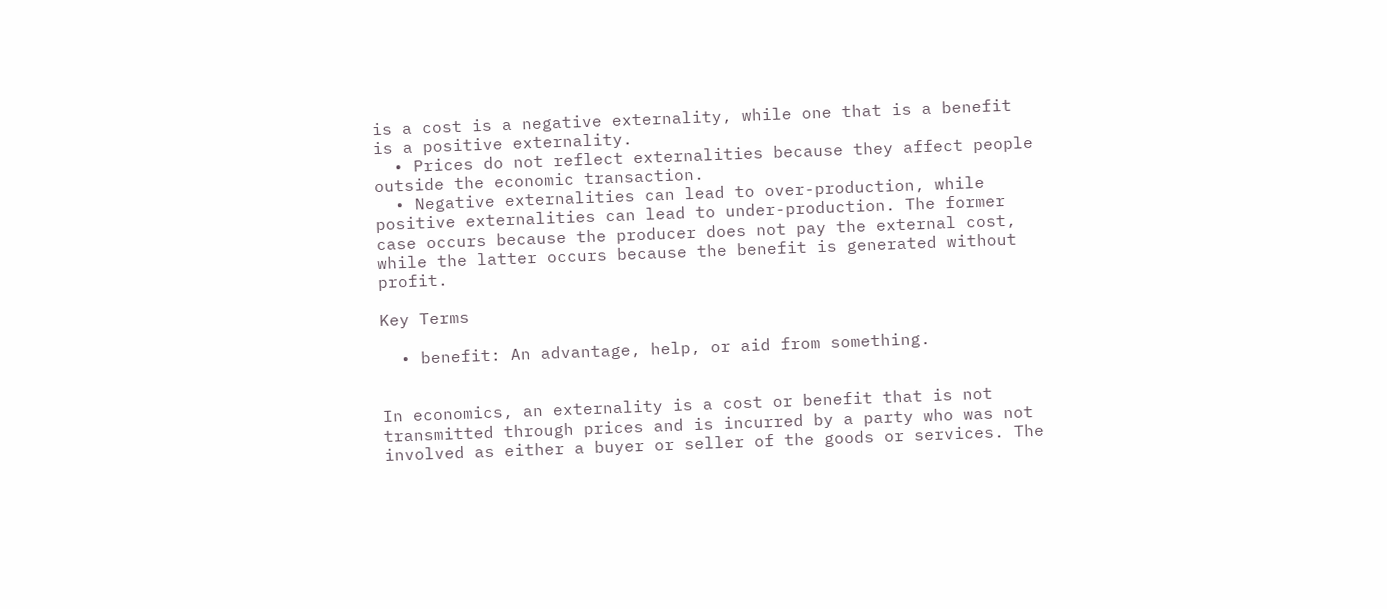is a cost is a negative externality, while one that is a benefit is a positive externality.
  • Prices do not reflect externalities because they affect people outside the economic transaction.
  • Negative externalities can lead to over-production, while positive externalities can lead to under-production. The former case occurs because the producer does not pay the external cost, while the latter occurs because the benefit is generated without profit.

Key Terms

  • benefit: An advantage, help, or aid from something.


In economics, an externality is a cost or benefit that is not transmitted through prices and is incurred by a party who was not involved as either a buyer or seller of the goods or services. The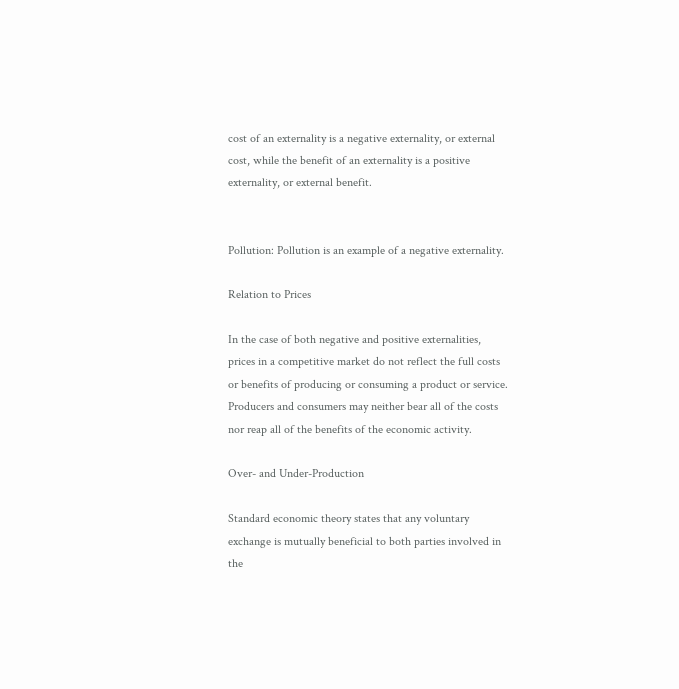cost of an externality is a negative externality, or external cost, while the benefit of an externality is a positive externality, or external benefit.


Pollution: Pollution is an example of a negative externality.

Relation to Prices

In the case of both negative and positive externalities, prices in a competitive market do not reflect the full costs or benefits of producing or consuming a product or service. Producers and consumers may neither bear all of the costs nor reap all of the benefits of the economic activity.

Over- and Under-Production

Standard economic theory states that any voluntary exchange is mutually beneficial to both parties involved in the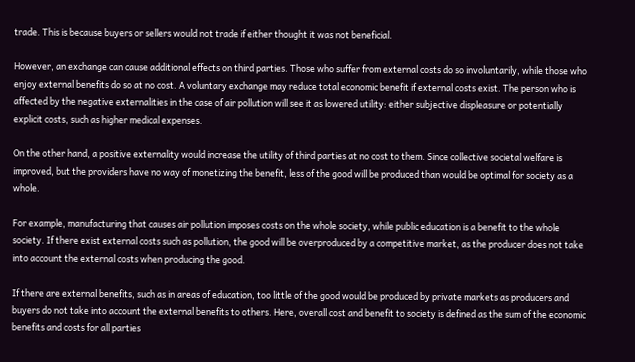trade. This is because buyers or sellers would not trade if either thought it was not beneficial.

However, an exchange can cause additional effects on third parties. Those who suffer from external costs do so involuntarily, while those who enjoy external benefits do so at no cost. A voluntary exchange may reduce total economic benefit if external costs exist. The person who is affected by the negative externalities in the case of air pollution will see it as lowered utility: either subjective displeasure or potentially explicit costs, such as higher medical expenses.

On the other hand, a positive externality would increase the utility of third parties at no cost to them. Since collective societal welfare is improved, but the providers have no way of monetizing the benefit, less of the good will be produced than would be optimal for society as a whole.

For example, manufacturing that causes air pollution imposes costs on the whole society, while public education is a benefit to the whole society. If there exist external costs such as pollution, the good will be overproduced by a competitive market, as the producer does not take into account the external costs when producing the good.

If there are external benefits, such as in areas of education, too little of the good would be produced by private markets as producers and buyers do not take into account the external benefits to others. Here, overall cost and benefit to society is defined as the sum of the economic benefits and costs for all parties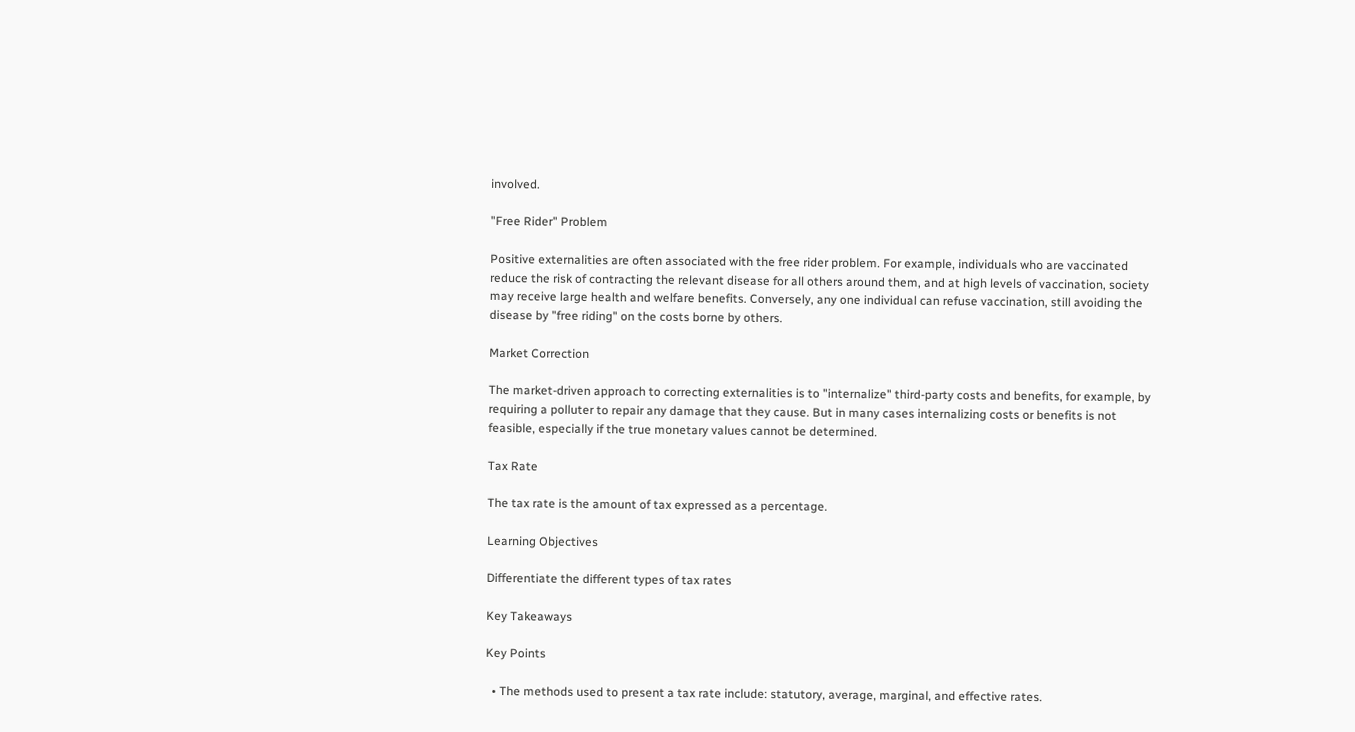involved.

"Free Rider" Problem

Positive externalities are often associated with the free rider problem. For example, individuals who are vaccinated reduce the risk of contracting the relevant disease for all others around them, and at high levels of vaccination, society may receive large health and welfare benefits. Conversely, any one individual can refuse vaccination, still avoiding the disease by "free riding" on the costs borne by others.

Market Correction

The market-driven approach to correcting externalities is to "internalize" third-party costs and benefits, for example, by requiring a polluter to repair any damage that they cause. But in many cases internalizing costs or benefits is not feasible, especially if the true monetary values cannot be determined.

Tax Rate

The tax rate is the amount of tax expressed as a percentage.

Learning Objectives

Differentiate the different types of tax rates

Key Takeaways

Key Points

  • The methods used to present a tax rate include: statutory, average, marginal, and effective rates.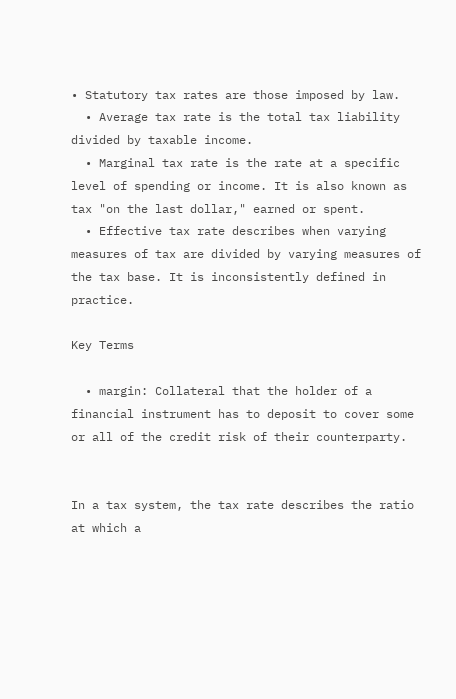• Statutory tax rates are those imposed by law.
  • Average tax rate is the total tax liability divided by taxable income.
  • Marginal tax rate is the rate at a specific level of spending or income. It is also known as tax "on the last dollar," earned or spent.
  • Effective tax rate describes when varying measures of tax are divided by varying measures of the tax base. It is inconsistently defined in practice.

Key Terms

  • margin: Collateral that the holder of a financial instrument has to deposit to cover some or all of the credit risk of their counterparty.


In a tax system, the tax rate describes the ratio at which a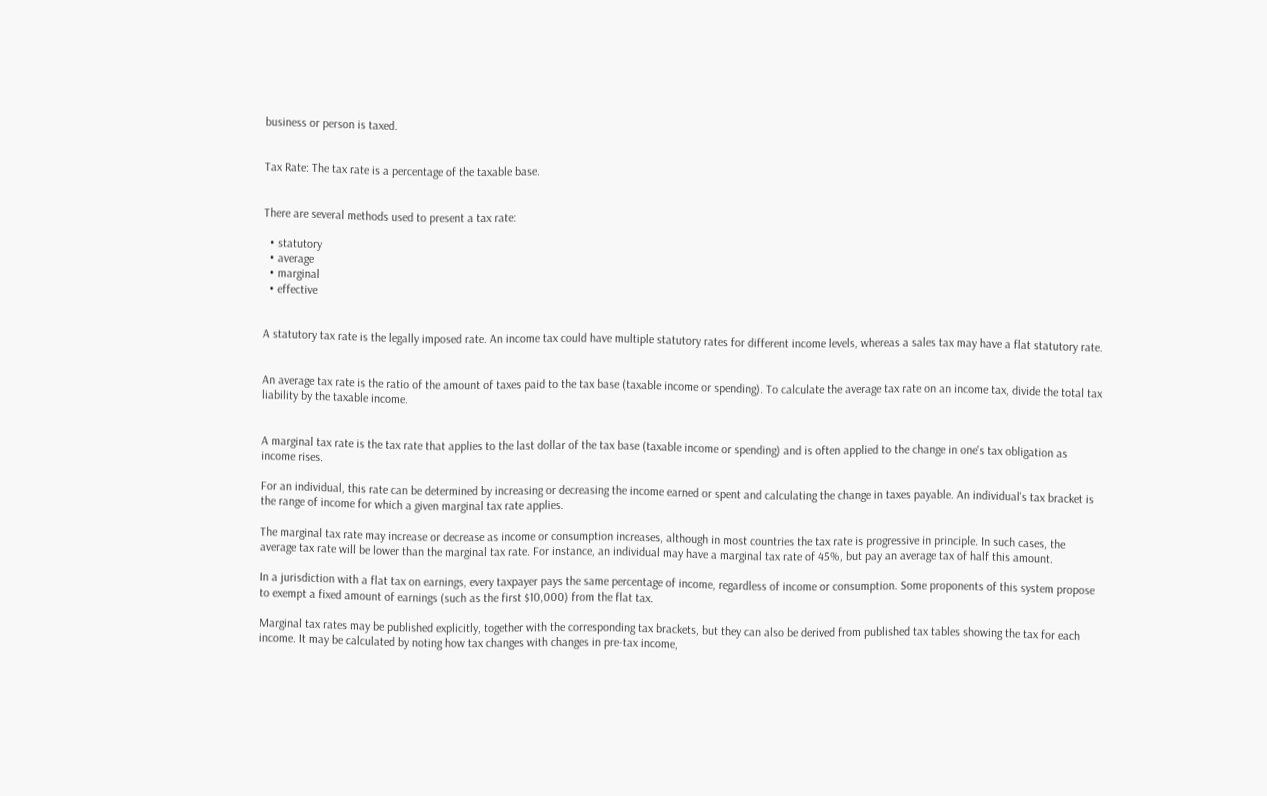business or person is taxed.


Tax Rate: The tax rate is a percentage of the taxable base.


There are several methods used to present a tax rate:

  • statutory
  • average
  • marginal
  • effective


A statutory tax rate is the legally imposed rate. An income tax could have multiple statutory rates for different income levels, whereas a sales tax may have a flat statutory rate.


An average tax rate is the ratio of the amount of taxes paid to the tax base (taxable income or spending). To calculate the average tax rate on an income tax, divide the total tax liability by the taxable income.


A marginal tax rate is the tax rate that applies to the last dollar of the tax base (taxable income or spending) and is often applied to the change in one's tax obligation as income rises.

For an individual, this rate can be determined by increasing or decreasing the income earned or spent and calculating the change in taxes payable. An individual's tax bracket is the range of income for which a given marginal tax rate applies.

The marginal tax rate may increase or decrease as income or consumption increases, although in most countries the tax rate is progressive in principle. In such cases, the average tax rate will be lower than the marginal tax rate. For instance, an individual may have a marginal tax rate of 45%, but pay an average tax of half this amount.

In a jurisdiction with a flat tax on earnings, every taxpayer pays the same percentage of income, regardless of income or consumption. Some proponents of this system propose to exempt a fixed amount of earnings (such as the first $10,000) from the flat tax.

Marginal tax rates may be published explicitly, together with the corresponding tax brackets, but they can also be derived from published tax tables showing the tax for each income. It may be calculated by noting how tax changes with changes in pre-tax income,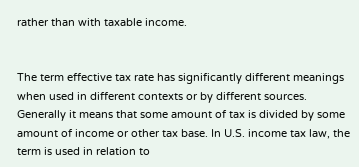rather than with taxable income.


The term effective tax rate has significantly different meanings when used in different contexts or by different sources. Generally it means that some amount of tax is divided by some amount of income or other tax base. In U.S. income tax law, the term is used in relation to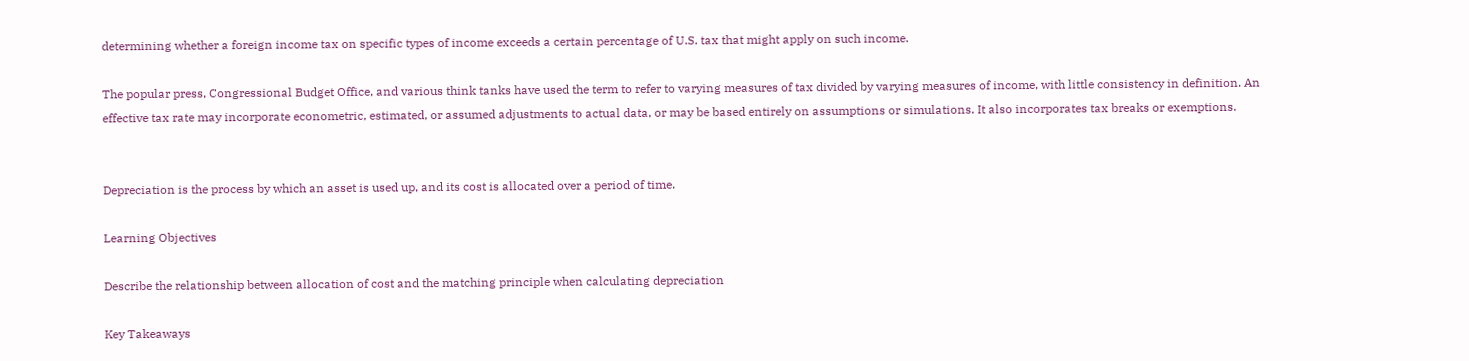determining whether a foreign income tax on specific types of income exceeds a certain percentage of U.S. tax that might apply on such income.

The popular press, Congressional Budget Office, and various think tanks have used the term to refer to varying measures of tax divided by varying measures of income, with little consistency in definition. An effective tax rate may incorporate econometric, estimated, or assumed adjustments to actual data, or may be based entirely on assumptions or simulations. It also incorporates tax breaks or exemptions.


Depreciation is the process by which an asset is used up, and its cost is allocated over a period of time.

Learning Objectives

Describe the relationship between allocation of cost and the matching principle when calculating depreciation

Key Takeaways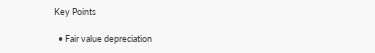Key Points

  • Fair value depreciation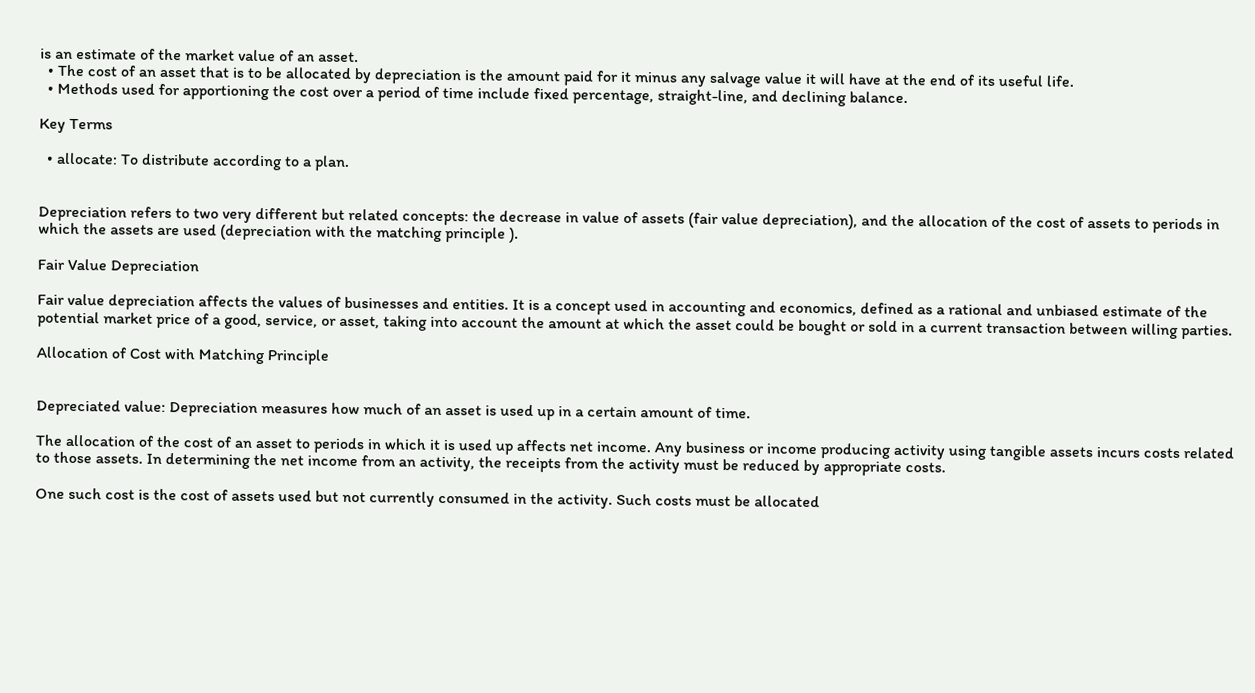is an estimate of the market value of an asset.
  • The cost of an asset that is to be allocated by depreciation is the amount paid for it minus any salvage value it will have at the end of its useful life.
  • Methods used for apportioning the cost over a period of time include fixed percentage, straight-line, and declining balance.

Key Terms

  • allocate: To distribute according to a plan.


Depreciation refers to two very different but related concepts: the decrease in value of assets (fair value depreciation), and the allocation of the cost of assets to periods in which the assets are used (depreciation with the matching principle ).

Fair Value Depreciation

Fair value depreciation affects the values of businesses and entities. It is a concept used in accounting and economics, defined as a rational and unbiased estimate of the potential market price of a good, service, or asset, taking into account the amount at which the asset could be bought or sold in a current transaction between willing parties.

Allocation of Cost with Matching Principle


Depreciated value: Depreciation measures how much of an asset is used up in a certain amount of time.

The allocation of the cost of an asset to periods in which it is used up affects net income. Any business or income producing activity using tangible assets incurs costs related to those assets. In determining the net income from an activity, the receipts from the activity must be reduced by appropriate costs.

One such cost is the cost of assets used but not currently consumed in the activity. Such costs must be allocated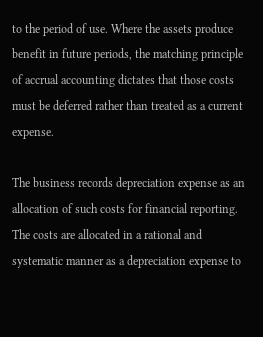to the period of use. Where the assets produce benefit in future periods, the matching principle of accrual accounting dictates that those costs must be deferred rather than treated as a current expense.

The business records depreciation expense as an allocation of such costs for financial reporting. The costs are allocated in a rational and systematic manner as a depreciation expense to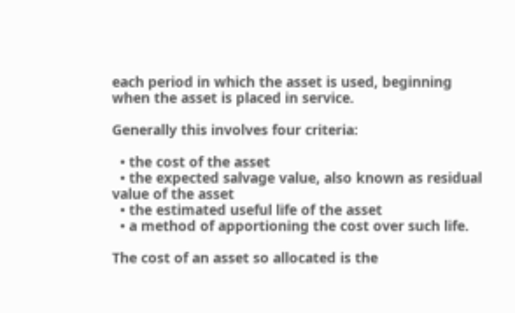each period in which the asset is used, beginning when the asset is placed in service.

Generally this involves four criteria:

  • the cost of the asset
  • the expected salvage value, also known as residual value of the asset
  • the estimated useful life of the asset
  • a method of apportioning the cost over such life.

The cost of an asset so allocated is the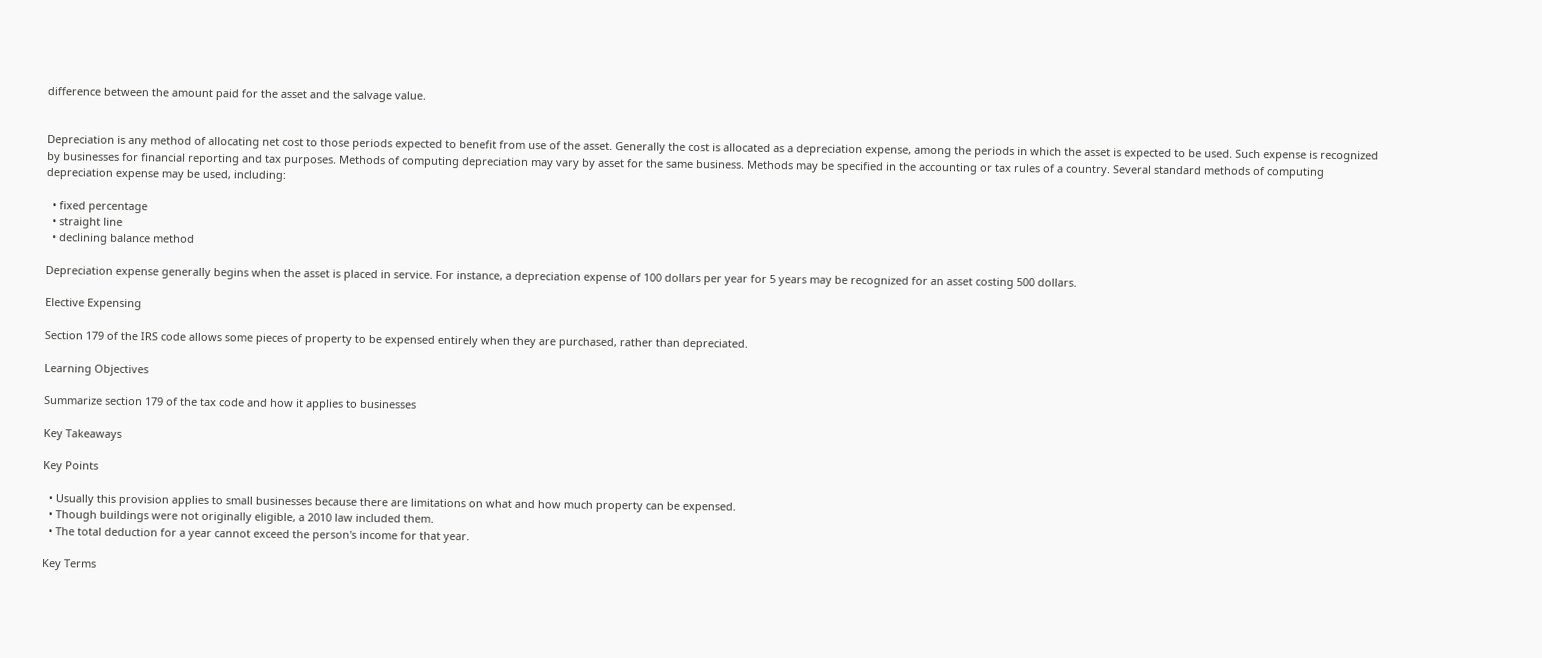difference between the amount paid for the asset and the salvage value.


Depreciation is any method of allocating net cost to those periods expected to benefit from use of the asset. Generally the cost is allocated as a depreciation expense, among the periods in which the asset is expected to be used. Such expense is recognized by businesses for financial reporting and tax purposes. Methods of computing depreciation may vary by asset for the same business. Methods may be specified in the accounting or tax rules of a country. Several standard methods of computing depreciation expense may be used, including:

  • fixed percentage
  • straight line
  • declining balance method

Depreciation expense generally begins when the asset is placed in service. For instance, a depreciation expense of 100 dollars per year for 5 years may be recognized for an asset costing 500 dollars.

Elective Expensing

Section 179 of the IRS code allows some pieces of property to be expensed entirely when they are purchased, rather than depreciated.

Learning Objectives

Summarize section 179 of the tax code and how it applies to businesses

Key Takeaways

Key Points

  • Usually this provision applies to small businesses because there are limitations on what and how much property can be expensed.
  • Though buildings were not originally eligible, a 2010 law included them.
  • The total deduction for a year cannot exceed the person's income for that year.

Key Terms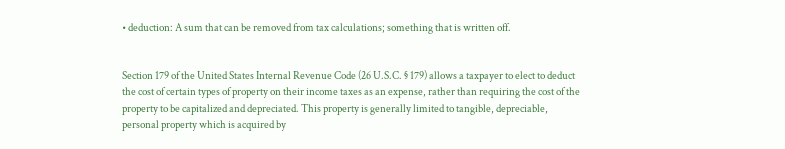• deduction: A sum that can be removed from tax calculations; something that is written off.


Section 179 of the United States Internal Revenue Code (26 U.S.C. § 179) allows a taxpayer to elect to deduct the cost of certain types of property on their income taxes as an expense, rather than requiring the cost of the property to be capitalized and depreciated. This property is generally limited to tangible, depreciable, personal property which is acquired by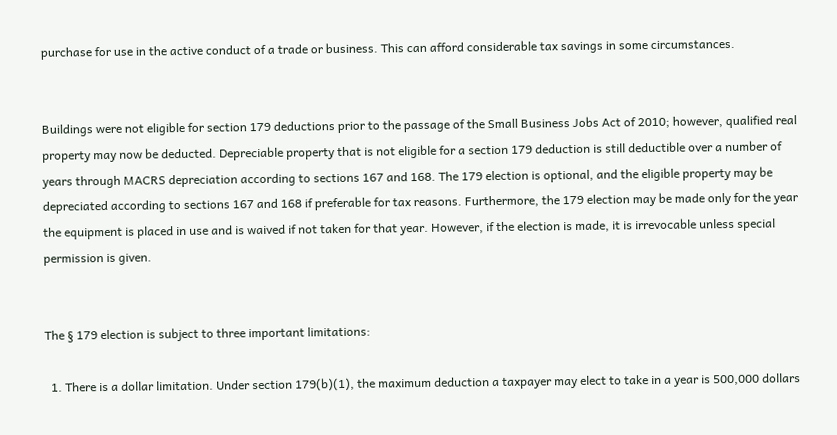purchase for use in the active conduct of a trade or business. This can afford considerable tax savings in some circumstances.


Buildings were not eligible for section 179 deductions prior to the passage of the Small Business Jobs Act of 2010; however, qualified real property may now be deducted. Depreciable property that is not eligible for a section 179 deduction is still deductible over a number of years through MACRS depreciation according to sections 167 and 168. The 179 election is optional, and the eligible property may be depreciated according to sections 167 and 168 if preferable for tax reasons. Furthermore, the 179 election may be made only for the year the equipment is placed in use and is waived if not taken for that year. However, if the election is made, it is irrevocable unless special permission is given.


The § 179 election is subject to three important limitations:

  1. There is a dollar limitation. Under section 179(b)(1), the maximum deduction a taxpayer may elect to take in a year is 500,000 dollars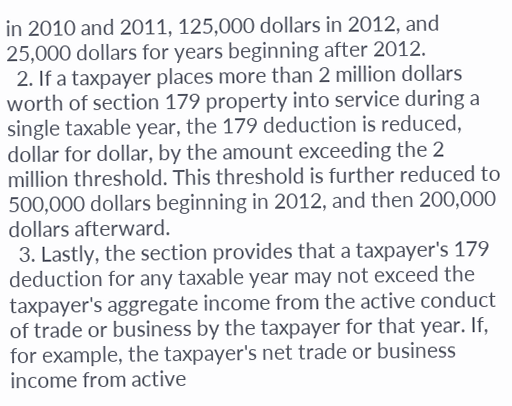in 2010 and 2011, 125,000 dollars in 2012, and 25,000 dollars for years beginning after 2012.
  2. If a taxpayer places more than 2 million dollars worth of section 179 property into service during a single taxable year, the 179 deduction is reduced, dollar for dollar, by the amount exceeding the 2 million threshold. This threshold is further reduced to 500,000 dollars beginning in 2012, and then 200,000 dollars afterward.
  3. Lastly, the section provides that a taxpayer's 179 deduction for any taxable year may not exceed the taxpayer's aggregate income from the active conduct of trade or business by the taxpayer for that year. If, for example, the taxpayer's net trade or business income from active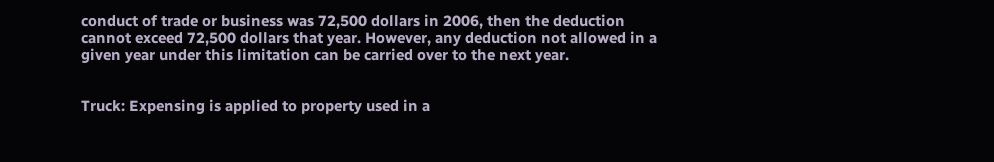conduct of trade or business was 72,500 dollars in 2006, then the deduction cannot exceed 72,500 dollars that year. However, any deduction not allowed in a given year under this limitation can be carried over to the next year.


Truck: Expensing is applied to property used in a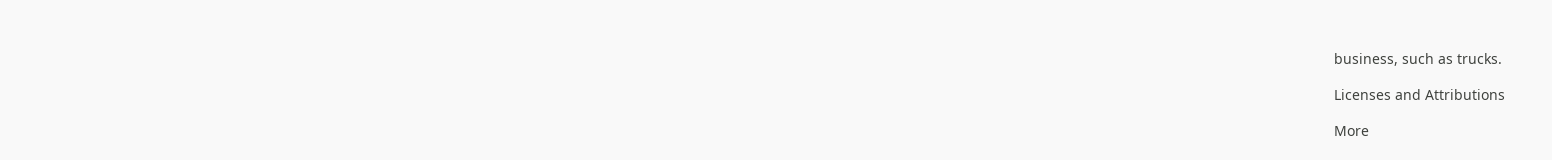business, such as trucks.

Licenses and Attributions

More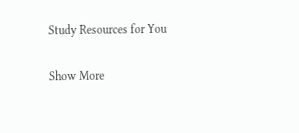Study Resources for You

Show More